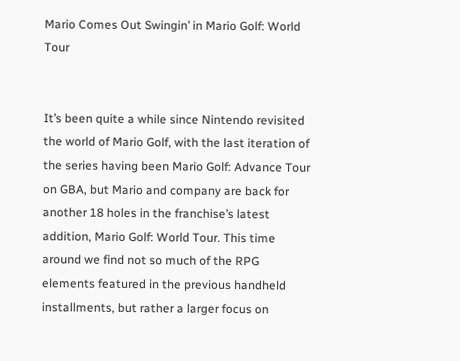Mario Comes Out Swingin’ in Mario Golf: World Tour


It’s been quite a while since Nintendo revisited the world of Mario Golf, with the last iteration of the series having been Mario Golf: Advance Tour on GBA, but Mario and company are back for another 18 holes in the franchise’s latest addition, Mario Golf: World Tour. This time around we find not so much of the RPG elements featured in the previous handheld installments, but rather a larger focus on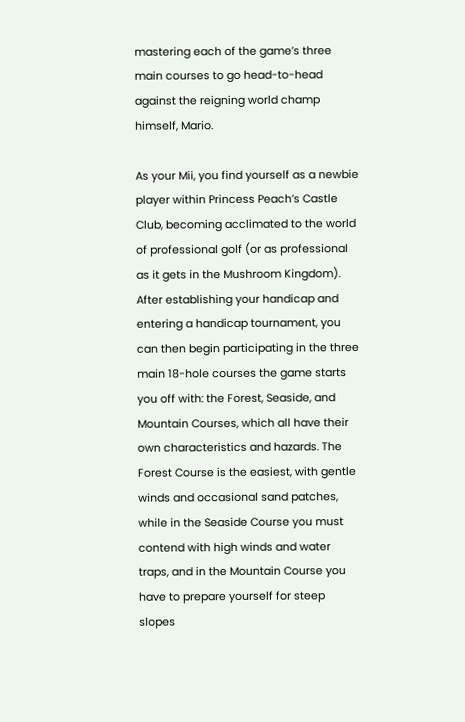mastering each of the game’s three main courses to go head-to-head against the reigning world champ himself, Mario.

As your Mii, you find yourself as a newbie player within Princess Peach’s Castle Club, becoming acclimated to the world of professional golf (or as professional as it gets in the Mushroom Kingdom). After establishing your handicap and entering a handicap tournament, you can then begin participating in the three main 18-hole courses the game starts you off with: the Forest, Seaside, and Mountain Courses, which all have their own characteristics and hazards. The Forest Course is the easiest, with gentle winds and occasional sand patches, while in the Seaside Course you must contend with high winds and water traps, and in the Mountain Course you have to prepare yourself for steep slopes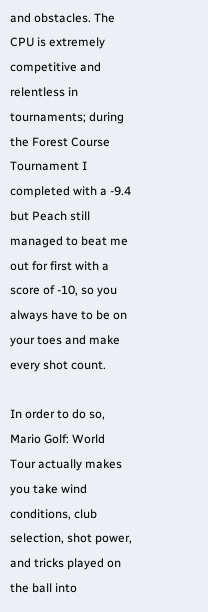and obstacles. The CPU is extremely competitive and relentless in tournaments; during the Forest Course Tournament I completed with a -9.4 but Peach still managed to beat me out for first with a score of -10, so you always have to be on your toes and make every shot count.

In order to do so, Mario Golf: World Tour actually makes you take wind conditions, club selection, shot power, and tricks played on the ball into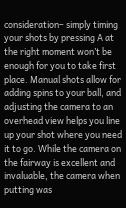consideration– simply timing your shots by pressing A at the right moment won’t be enough for you to take first place. Manual shots allow for adding spins to your ball, and adjusting the camera to an overhead view helps you line up your shot where you need it to go. While the camera on the fairway is excellent and invaluable, the camera when putting was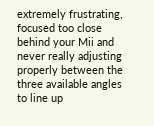extremely frustrating, focused too close behind your Mii and never really adjusting properly between the three available angles to line up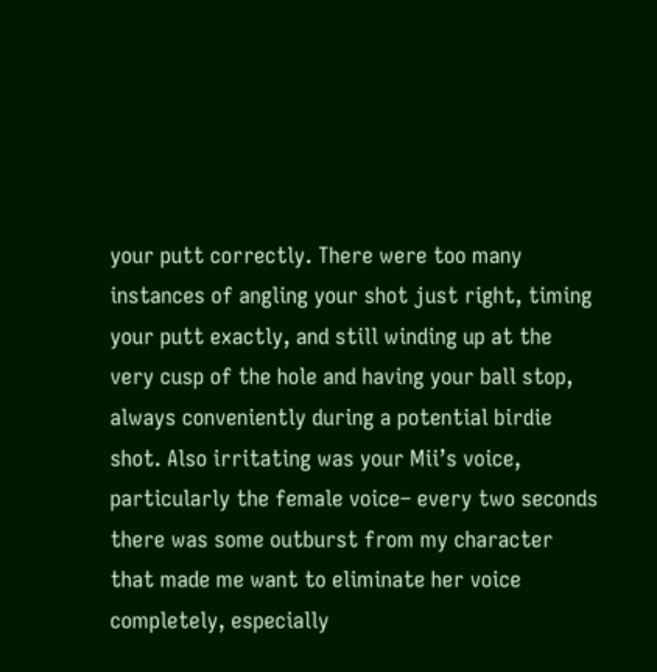your putt correctly. There were too many instances of angling your shot just right, timing your putt exactly, and still winding up at the very cusp of the hole and having your ball stop, always conveniently during a potential birdie shot. Also irritating was your Mii’s voice, particularly the female voice– every two seconds there was some outburst from my character that made me want to eliminate her voice completely, especially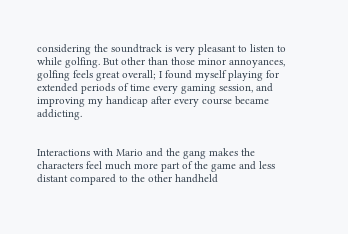considering the soundtrack is very pleasant to listen to while golfing. But other than those minor annoyances, golfing feels great overall; I found myself playing for extended periods of time every gaming session, and improving my handicap after every course became addicting.


Interactions with Mario and the gang makes the characters feel much more part of the game and less distant compared to the other handheld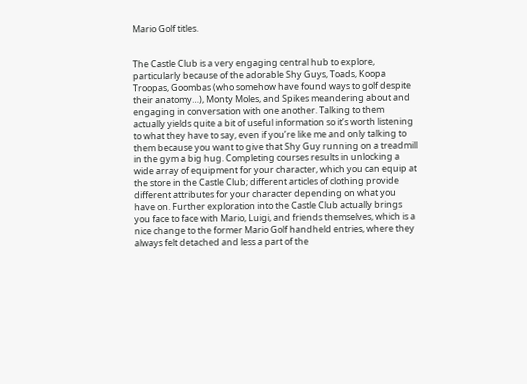Mario Golf titles.


The Castle Club is a very engaging central hub to explore, particularly because of the adorable Shy Guys, Toads, Koopa Troopas, Goombas (who somehow have found ways to golf despite their anatomy…), Monty Moles, and Spikes meandering about and engaging in conversation with one another. Talking to them actually yields quite a bit of useful information so it’s worth listening to what they have to say, even if you’re like me and only talking to them because you want to give that Shy Guy running on a treadmill in the gym a big hug. Completing courses results in unlocking a wide array of equipment for your character, which you can equip at the store in the Castle Club; different articles of clothing provide different attributes for your character depending on what you have on. Further exploration into the Castle Club actually brings you face to face with Mario, Luigi, and friends themselves, which is a nice change to the former Mario Golf handheld entries, where they always felt detached and less a part of the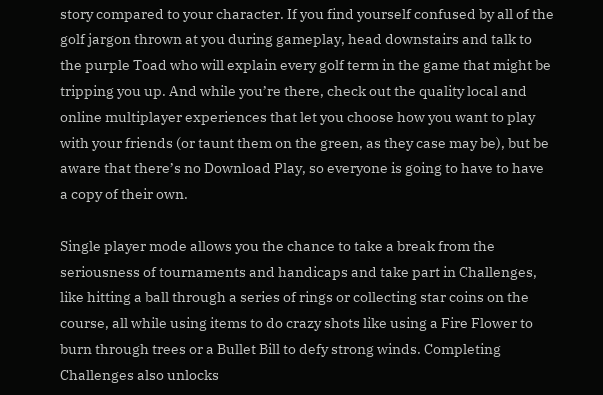story compared to your character. If you find yourself confused by all of the golf jargon thrown at you during gameplay, head downstairs and talk to the purple Toad who will explain every golf term in the game that might be tripping you up. And while you’re there, check out the quality local and online multiplayer experiences that let you choose how you want to play with your friends (or taunt them on the green, as they case may be), but be aware that there’s no Download Play, so everyone is going to have to have a copy of their own.

Single player mode allows you the chance to take a break from the seriousness of tournaments and handicaps and take part in Challenges, like hitting a ball through a series of rings or collecting star coins on the course, all while using items to do crazy shots like using a Fire Flower to burn through trees or a Bullet Bill to defy strong winds. Completing Challenges also unlocks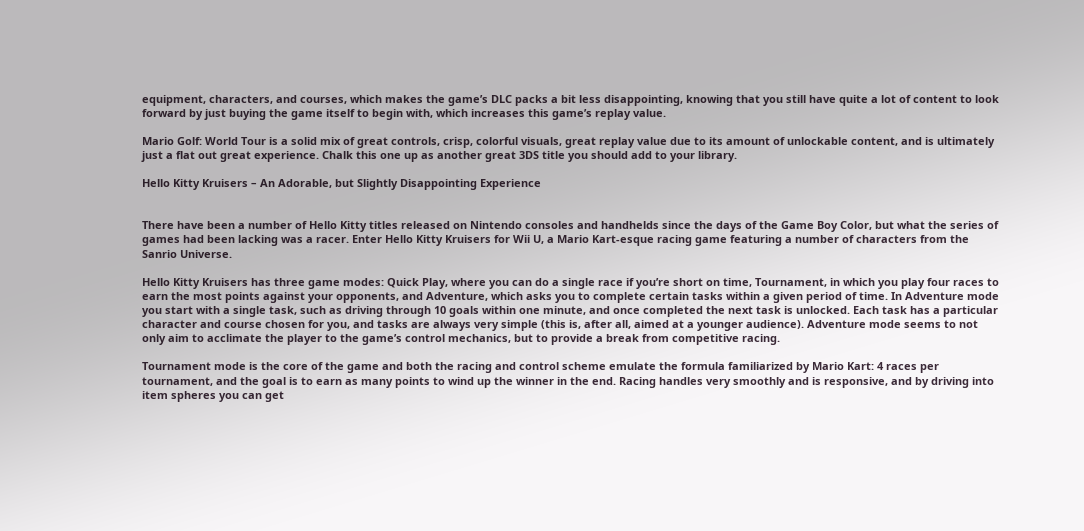equipment, characters, and courses, which makes the game’s DLC packs a bit less disappointing, knowing that you still have quite a lot of content to look forward by just buying the game itself to begin with, which increases this game’s replay value.

Mario Golf: World Tour is a solid mix of great controls, crisp, colorful visuals, great replay value due to its amount of unlockable content, and is ultimately just a flat out great experience. Chalk this one up as another great 3DS title you should add to your library.

Hello Kitty Kruisers – An Adorable, but Slightly Disappointing Experience


There have been a number of Hello Kitty titles released on Nintendo consoles and handhelds since the days of the Game Boy Color, but what the series of games had been lacking was a racer. Enter Hello Kitty Kruisers for Wii U, a Mario Kart-esque racing game featuring a number of characters from the Sanrio Universe.

Hello Kitty Kruisers has three game modes: Quick Play, where you can do a single race if you’re short on time, Tournament, in which you play four races to earn the most points against your opponents, and Adventure, which asks you to complete certain tasks within a given period of time. In Adventure mode you start with a single task, such as driving through 10 goals within one minute, and once completed the next task is unlocked. Each task has a particular character and course chosen for you, and tasks are always very simple (this is, after all, aimed at a younger audience). Adventure mode seems to not only aim to acclimate the player to the game’s control mechanics, but to provide a break from competitive racing.

Tournament mode is the core of the game and both the racing and control scheme emulate the formula familiarized by Mario Kart: 4 races per tournament, and the goal is to earn as many points to wind up the winner in the end. Racing handles very smoothly and is responsive, and by driving into item spheres you can get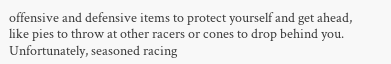offensive and defensive items to protect yourself and get ahead, like pies to throw at other racers or cones to drop behind you. Unfortunately, seasoned racing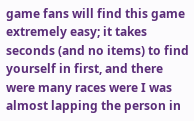game fans will find this game extremely easy; it takes seconds (and no items) to find yourself in first, and there were many races were I was almost lapping the person in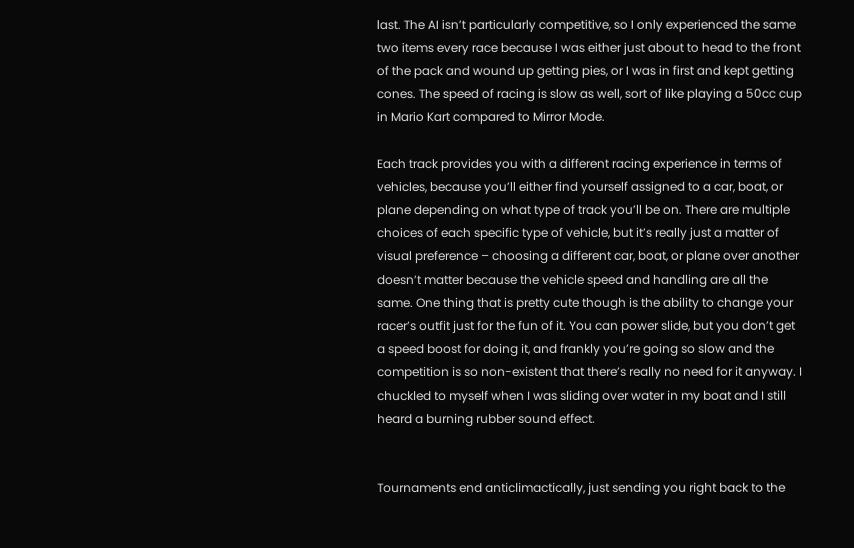last. The AI isn’t particularly competitive, so I only experienced the same two items every race because I was either just about to head to the front of the pack and wound up getting pies, or I was in first and kept getting cones. The speed of racing is slow as well, sort of like playing a 50cc cup in Mario Kart compared to Mirror Mode.

Each track provides you with a different racing experience in terms of vehicles, because you’ll either find yourself assigned to a car, boat, or plane depending on what type of track you’ll be on. There are multiple choices of each specific type of vehicle, but it’s really just a matter of visual preference – choosing a different car, boat, or plane over another doesn’t matter because the vehicle speed and handling are all the same. One thing that is pretty cute though is the ability to change your racer’s outfit just for the fun of it. You can power slide, but you don’t get a speed boost for doing it, and frankly you’re going so slow and the competition is so non-existent that there’s really no need for it anyway. I chuckled to myself when I was sliding over water in my boat and I still heard a burning rubber sound effect.


Tournaments end anticlimactically, just sending you right back to the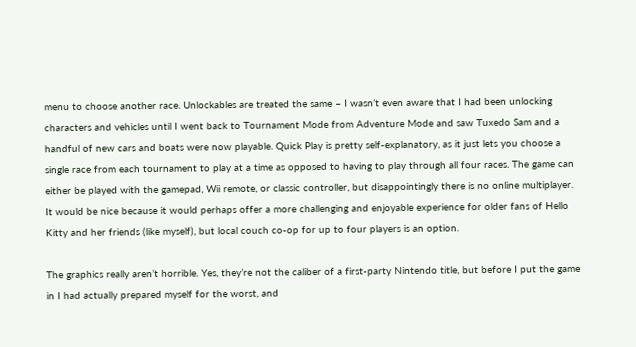menu to choose another race. Unlockables are treated the same – I wasn’t even aware that I had been unlocking characters and vehicles until I went back to Tournament Mode from Adventure Mode and saw Tuxedo Sam and a handful of new cars and boats were now playable. Quick Play is pretty self-explanatory, as it just lets you choose a single race from each tournament to play at a time as opposed to having to play through all four races. The game can either be played with the gamepad, Wii remote, or classic controller, but disappointingly there is no online multiplayer. It would be nice because it would perhaps offer a more challenging and enjoyable experience for older fans of Hello Kitty and her friends (like myself), but local couch co-op for up to four players is an option.

The graphics really aren’t horrible. Yes, they’re not the caliber of a first-party Nintendo title, but before I put the game in I had actually prepared myself for the worst, and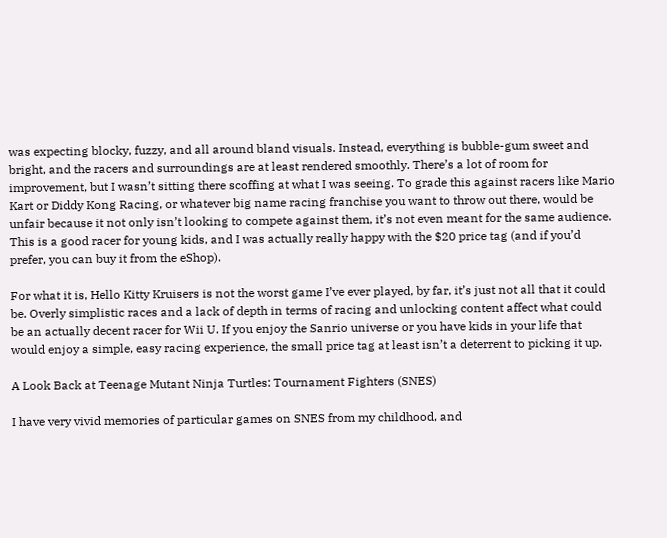was expecting blocky, fuzzy, and all around bland visuals. Instead, everything is bubble-gum sweet and bright, and the racers and surroundings are at least rendered smoothly. There’s a lot of room for improvement, but I wasn’t sitting there scoffing at what I was seeing. To grade this against racers like Mario Kart or Diddy Kong Racing, or whatever big name racing franchise you want to throw out there, would be unfair because it not only isn’t looking to compete against them, it’s not even meant for the same audience. This is a good racer for young kids, and I was actually really happy with the $20 price tag (and if you’d prefer, you can buy it from the eShop).

For what it is, Hello Kitty Kruisers is not the worst game I’ve ever played, by far, it’s just not all that it could be. Overly simplistic races and a lack of depth in terms of racing and unlocking content affect what could be an actually decent racer for Wii U. If you enjoy the Sanrio universe or you have kids in your life that would enjoy a simple, easy racing experience, the small price tag at least isn’t a deterrent to picking it up.

A Look Back at Teenage Mutant Ninja Turtles: Tournament Fighters (SNES)

I have very vivid memories of particular games on SNES from my childhood, and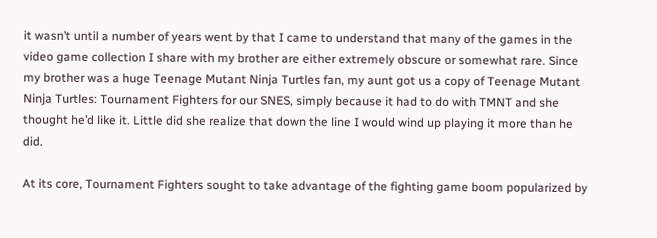it wasn’t until a number of years went by that I came to understand that many of the games in the video game collection I share with my brother are either extremely obscure or somewhat rare. Since my brother was a huge Teenage Mutant Ninja Turtles fan, my aunt got us a copy of Teenage Mutant Ninja Turtles: Tournament Fighters for our SNES, simply because it had to do with TMNT and she thought he’d like it. Little did she realize that down the line I would wind up playing it more than he did.

At its core, Tournament Fighters sought to take advantage of the fighting game boom popularized by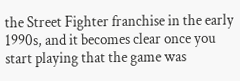the Street Fighter franchise in the early 1990s, and it becomes clear once you start playing that the game was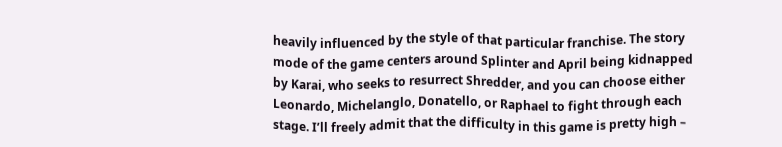heavily influenced by the style of that particular franchise. The story mode of the game centers around Splinter and April being kidnapped by Karai, who seeks to resurrect Shredder, and you can choose either Leonardo, Michelanglo, Donatello, or Raphael to fight through each stage. I’ll freely admit that the difficulty in this game is pretty high –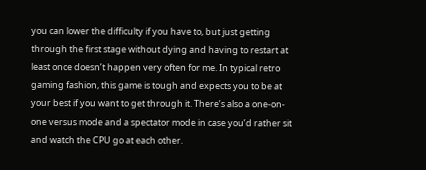you can lower the difficulty if you have to, but just getting through the first stage without dying and having to restart at least once doesn’t happen very often for me. In typical retro gaming fashion, this game is tough and expects you to be at your best if you want to get through it. There’s also a one-on-one versus mode and a spectator mode in case you’d rather sit and watch the CPU go at each other.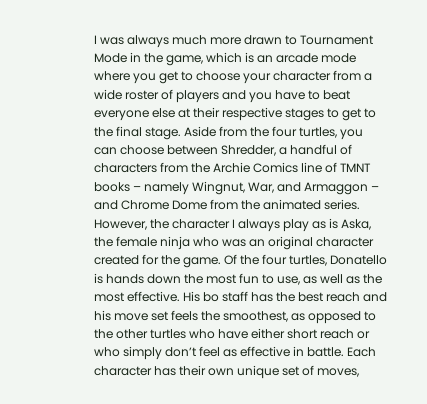I was always much more drawn to Tournament Mode in the game, which is an arcade mode where you get to choose your character from a wide roster of players and you have to beat everyone else at their respective stages to get to the final stage. Aside from the four turtles, you can choose between Shredder, a handful of characters from the Archie Comics line of TMNT books – namely Wingnut, War, and Armaggon – and Chrome Dome from the animated series. However, the character I always play as is Aska, the female ninja who was an original character created for the game. Of the four turtles, Donatello is hands down the most fun to use, as well as the most effective. His bo staff has the best reach and his move set feels the smoothest, as opposed to the other turtles who have either short reach or who simply don’t feel as effective in battle. Each character has their own unique set of moves,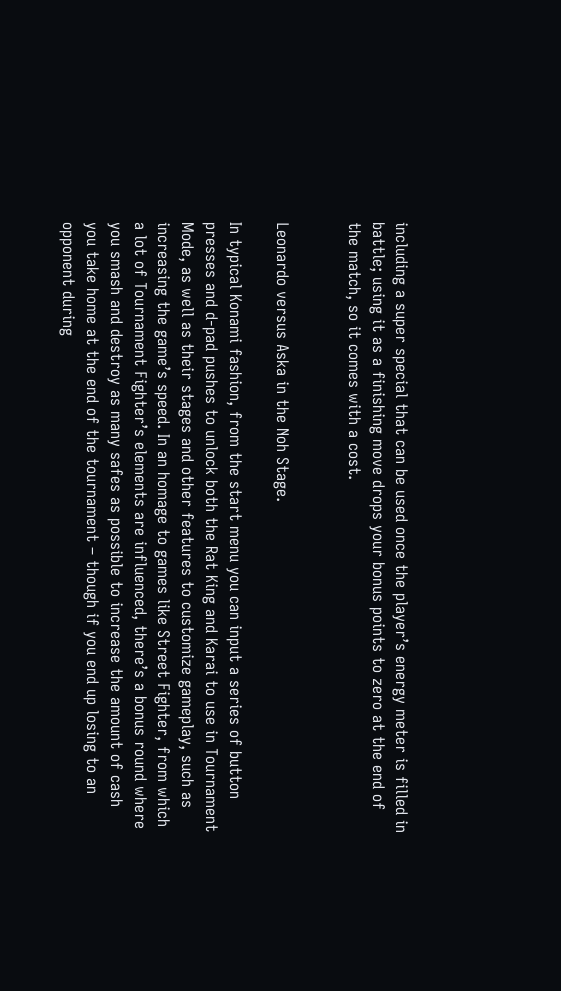including a super special that can be used once the player’s energy meter is filled in battle; using it as a finishing move drops your bonus points to zero at the end of the match, so it comes with a cost.


Leonardo versus Aska in the Noh Stage.

In typical Konami fashion, from the start menu you can input a series of button presses and d-pad pushes to unlock both the Rat King and Karai to use in Tournament Mode, as well as their stages and other features to customize gameplay, such as increasing the game’s speed. In an homage to games like Street Fighter, from which a lot of Tournament Fighter’s elements are influenced, there’s a bonus round where you smash and destroy as many safes as possible to increase the amount of cash you take home at the end of the tournament – though if you end up losing to an opponent during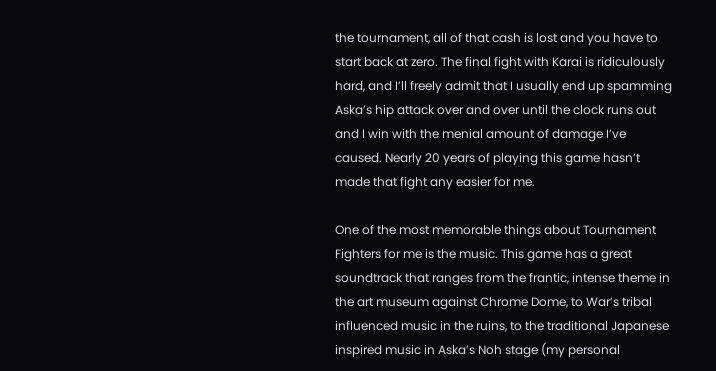the tournament, all of that cash is lost and you have to start back at zero. The final fight with Karai is ridiculously hard, and I’ll freely admit that I usually end up spamming Aska’s hip attack over and over until the clock runs out and I win with the menial amount of damage I’ve caused. Nearly 20 years of playing this game hasn’t made that fight any easier for me.

One of the most memorable things about Tournament Fighters for me is the music. This game has a great soundtrack that ranges from the frantic, intense theme in the art museum against Chrome Dome, to War’s tribal influenced music in the ruins, to the traditional Japanese inspired music in Aska’s Noh stage (my personal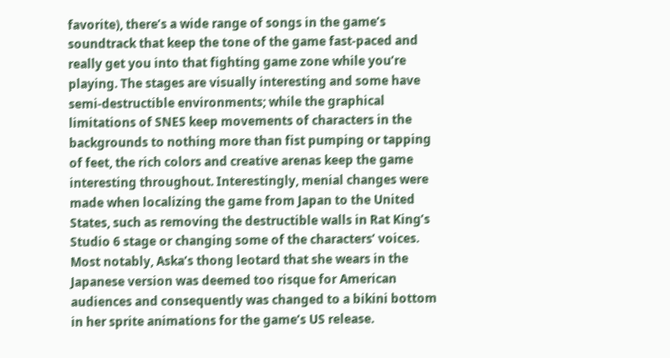favorite), there’s a wide range of songs in the game’s soundtrack that keep the tone of the game fast-paced and really get you into that fighting game zone while you’re playing. The stages are visually interesting and some have semi-destructible environments; while the graphical limitations of SNES keep movements of characters in the backgrounds to nothing more than fist pumping or tapping of feet, the rich colors and creative arenas keep the game interesting throughout. Interestingly, menial changes were made when localizing the game from Japan to the United States, such as removing the destructible walls in Rat King’s Studio 6 stage or changing some of the characters’ voices. Most notably, Aska’s thong leotard that she wears in the Japanese version was deemed too risque for American audiences and consequently was changed to a bikini bottom in her sprite animations for the game’s US release.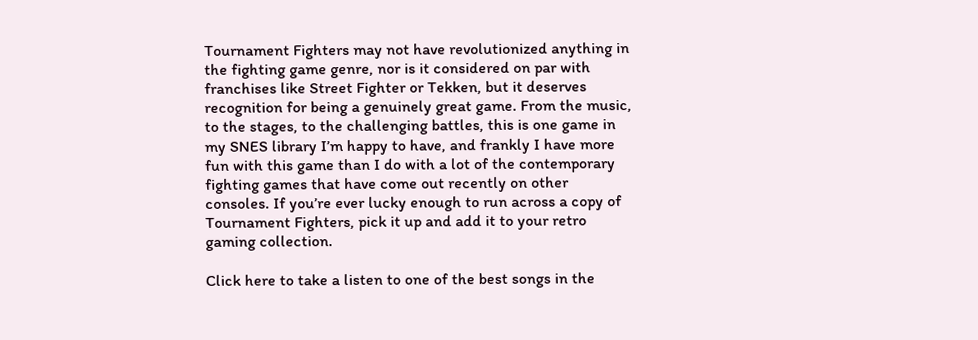Tournament Fighters may not have revolutionized anything in the fighting game genre, nor is it considered on par with franchises like Street Fighter or Tekken, but it deserves recognition for being a genuinely great game. From the music, to the stages, to the challenging battles, this is one game in my SNES library I’m happy to have, and frankly I have more fun with this game than I do with a lot of the contemporary fighting games that have come out recently on other consoles. If you’re ever lucky enough to run across a copy of Tournament Fighters, pick it up and add it to your retro gaming collection.

Click here to take a listen to one of the best songs in the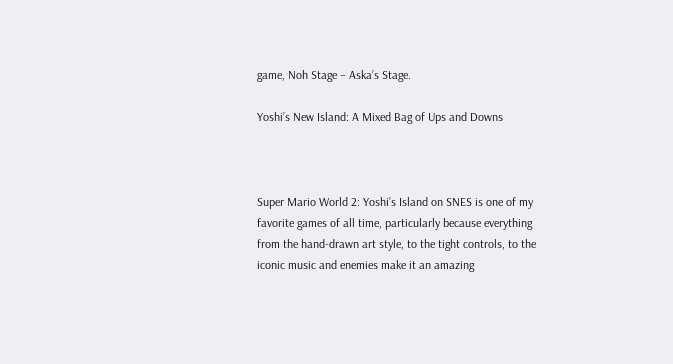game, Noh Stage – Aska’s Stage.

Yoshi’s New Island: A Mixed Bag of Ups and Downs



Super Mario World 2: Yoshi’s Island on SNES is one of my favorite games of all time, particularly because everything from the hand-drawn art style, to the tight controls, to the iconic music and enemies make it an amazing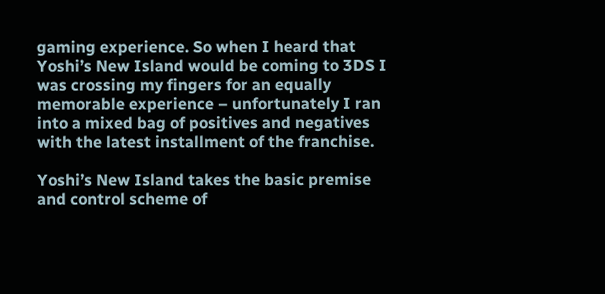gaming experience. So when I heard that Yoshi’s New Island would be coming to 3DS I was crossing my fingers for an equally memorable experience – unfortunately I ran into a mixed bag of positives and negatives with the latest installment of the franchise.

Yoshi’s New Island takes the basic premise and control scheme of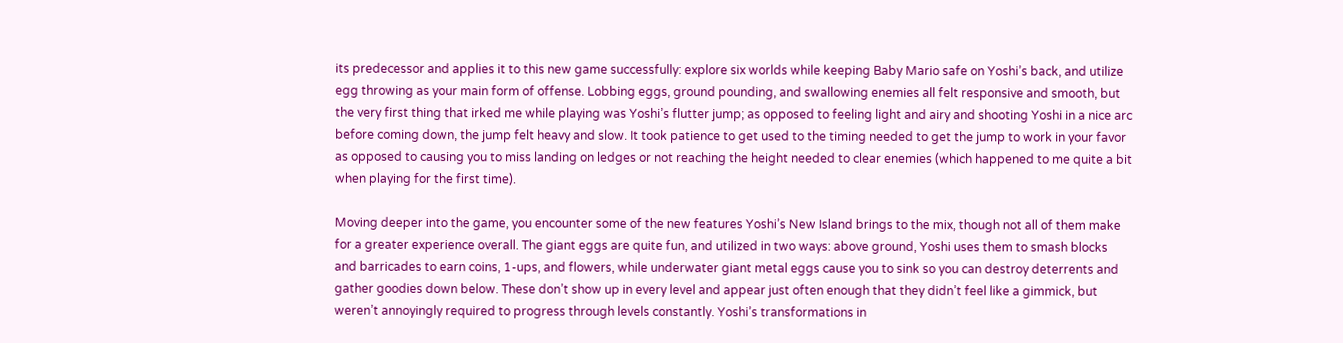its predecessor and applies it to this new game successfully: explore six worlds while keeping Baby Mario safe on Yoshi’s back, and utilize egg throwing as your main form of offense. Lobbing eggs, ground pounding, and swallowing enemies all felt responsive and smooth, but the very first thing that irked me while playing was Yoshi’s flutter jump; as opposed to feeling light and airy and shooting Yoshi in a nice arc before coming down, the jump felt heavy and slow. It took patience to get used to the timing needed to get the jump to work in your favor as opposed to causing you to miss landing on ledges or not reaching the height needed to clear enemies (which happened to me quite a bit when playing for the first time).

Moving deeper into the game, you encounter some of the new features Yoshi’s New Island brings to the mix, though not all of them make for a greater experience overall. The giant eggs are quite fun, and utilized in two ways: above ground, Yoshi uses them to smash blocks and barricades to earn coins, 1-ups, and flowers, while underwater giant metal eggs cause you to sink so you can destroy deterrents and gather goodies down below. These don’t show up in every level and appear just often enough that they didn’t feel like a gimmick, but weren’t annoyingly required to progress through levels constantly. Yoshi’s transformations in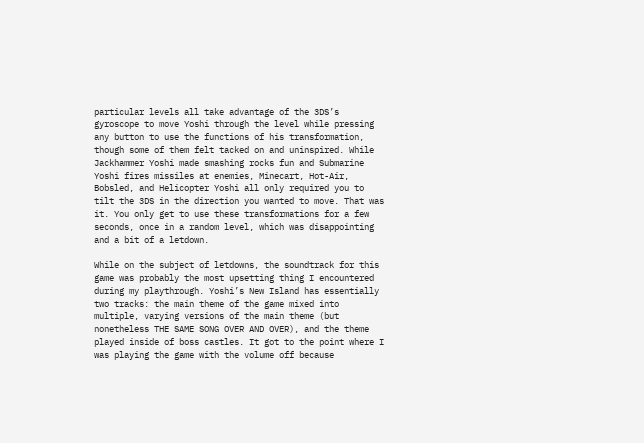particular levels all take advantage of the 3DS’s gyroscope to move Yoshi through the level while pressing any button to use the functions of his transformation, though some of them felt tacked on and uninspired. While Jackhammer Yoshi made smashing rocks fun and Submarine Yoshi fires missiles at enemies, Minecart, Hot-Air, Bobsled, and Helicopter Yoshi all only required you to tilt the 3DS in the direction you wanted to move. That was it. You only get to use these transformations for a few seconds, once in a random level, which was disappointing and a bit of a letdown.

While on the subject of letdowns, the soundtrack for this game was probably the most upsetting thing I encountered during my playthrough. Yoshi’s New Island has essentially two tracks: the main theme of the game mixed into multiple, varying versions of the main theme (but nonetheless THE SAME SONG OVER AND OVER), and the theme played inside of boss castles. It got to the point where I was playing the game with the volume off because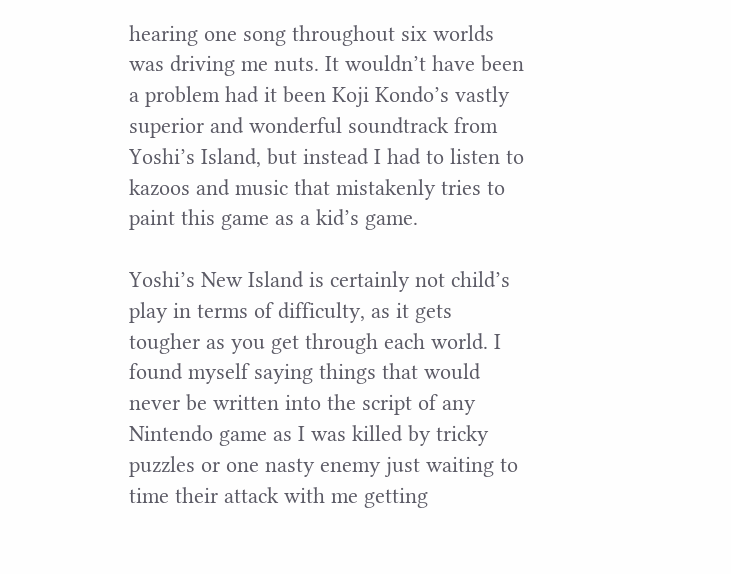hearing one song throughout six worlds was driving me nuts. It wouldn’t have been a problem had it been Koji Kondo’s vastly superior and wonderful soundtrack from Yoshi’s Island, but instead I had to listen to kazoos and music that mistakenly tries to paint this game as a kid’s game.

Yoshi’s New Island is certainly not child’s play in terms of difficulty, as it gets tougher as you get through each world. I found myself saying things that would never be written into the script of any Nintendo game as I was killed by tricky puzzles or one nasty enemy just waiting to time their attack with me getting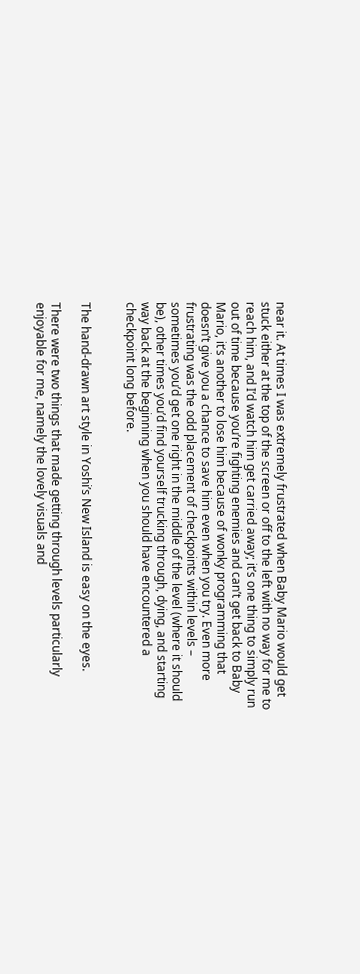near it. At times I was extremely frustrated when Baby Mario would get stuck either at the top of the screen or off to the left with no way for me to reach him, and I’d watch him get carried away; it’s one thing to simply run out of time because you’re fighting enemies and can’t get back to Baby Mario, it’s another to lose him because of wonky programming that doesn’t give you a chance to save him even when you try. Even more frustrating was the odd placement of checkpoints within levels – sometimes you’d get one right in the middle of the level (where it should be), other times you’d find yourself trucking through, dying, and starting way back at the beginning when you should have encountered a checkpoint long before.


The hand-drawn art style in Yoshi’s New Island is easy on the eyes.

There were two things that made getting through levels particularly enjoyable for me, namely the lovely visuals and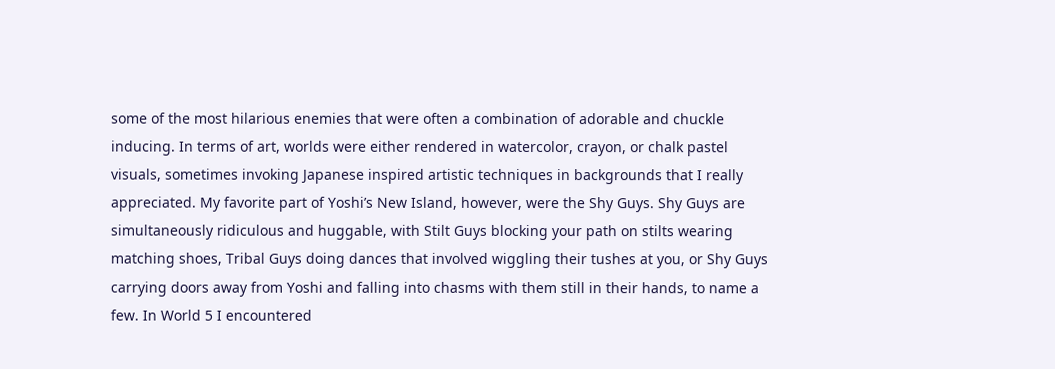some of the most hilarious enemies that were often a combination of adorable and chuckle inducing. In terms of art, worlds were either rendered in watercolor, crayon, or chalk pastel visuals, sometimes invoking Japanese inspired artistic techniques in backgrounds that I really appreciated. My favorite part of Yoshi’s New Island, however, were the Shy Guys. Shy Guys are simultaneously ridiculous and huggable, with Stilt Guys blocking your path on stilts wearing matching shoes, Tribal Guys doing dances that involved wiggling their tushes at you, or Shy Guys carrying doors away from Yoshi and falling into chasms with them still in their hands, to name a few. In World 5 I encountered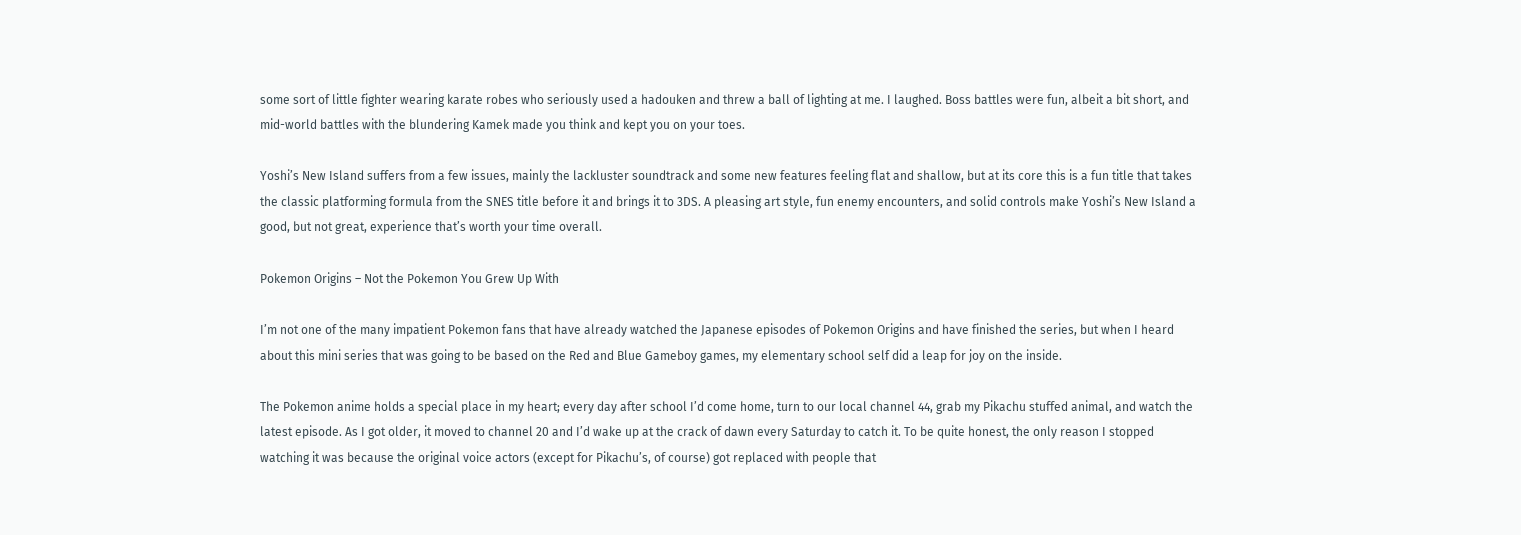some sort of little fighter wearing karate robes who seriously used a hadouken and threw a ball of lighting at me. I laughed. Boss battles were fun, albeit a bit short, and mid-world battles with the blundering Kamek made you think and kept you on your toes.

Yoshi’s New Island suffers from a few issues, mainly the lackluster soundtrack and some new features feeling flat and shallow, but at its core this is a fun title that takes the classic platforming formula from the SNES title before it and brings it to 3DS. A pleasing art style, fun enemy encounters, and solid controls make Yoshi’s New Island a good, but not great, experience that’s worth your time overall.

Pokemon Origins – Not the Pokemon You Grew Up With

I’m not one of the many impatient Pokemon fans that have already watched the Japanese episodes of Pokemon Origins and have finished the series, but when I heard about this mini series that was going to be based on the Red and Blue Gameboy games, my elementary school self did a leap for joy on the inside.

The Pokemon anime holds a special place in my heart; every day after school I’d come home, turn to our local channel 44, grab my Pikachu stuffed animal, and watch the latest episode. As I got older, it moved to channel 20 and I’d wake up at the crack of dawn every Saturday to catch it. To be quite honest, the only reason I stopped watching it was because the original voice actors (except for Pikachu’s, of course) got replaced with people that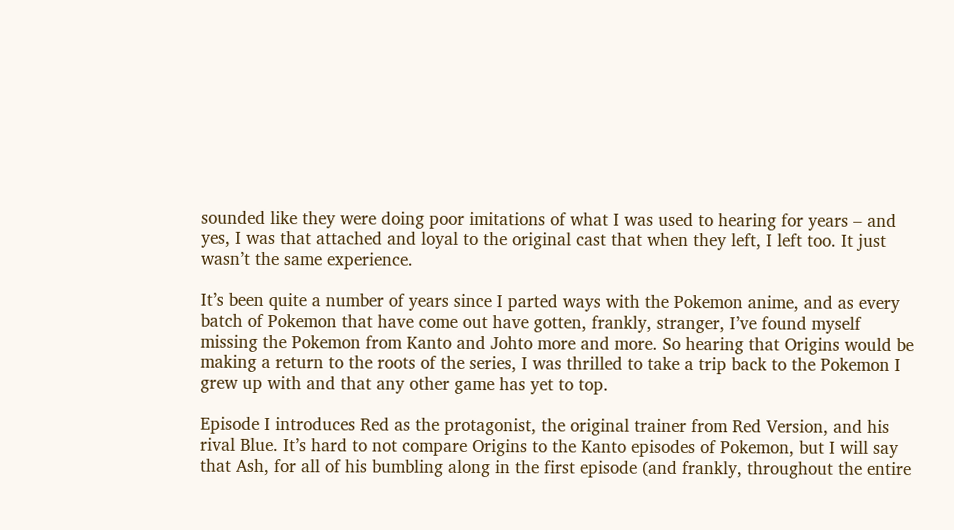sounded like they were doing poor imitations of what I was used to hearing for years – and yes, I was that attached and loyal to the original cast that when they left, I left too. It just wasn’t the same experience.

It’s been quite a number of years since I parted ways with the Pokemon anime, and as every batch of Pokemon that have come out have gotten, frankly, stranger, I’ve found myself missing the Pokemon from Kanto and Johto more and more. So hearing that Origins would be making a return to the roots of the series, I was thrilled to take a trip back to the Pokemon I grew up with and that any other game has yet to top.

Episode I introduces Red as the protagonist, the original trainer from Red Version, and his rival Blue. It’s hard to not compare Origins to the Kanto episodes of Pokemon, but I will say that Ash, for all of his bumbling along in the first episode (and frankly, throughout the entire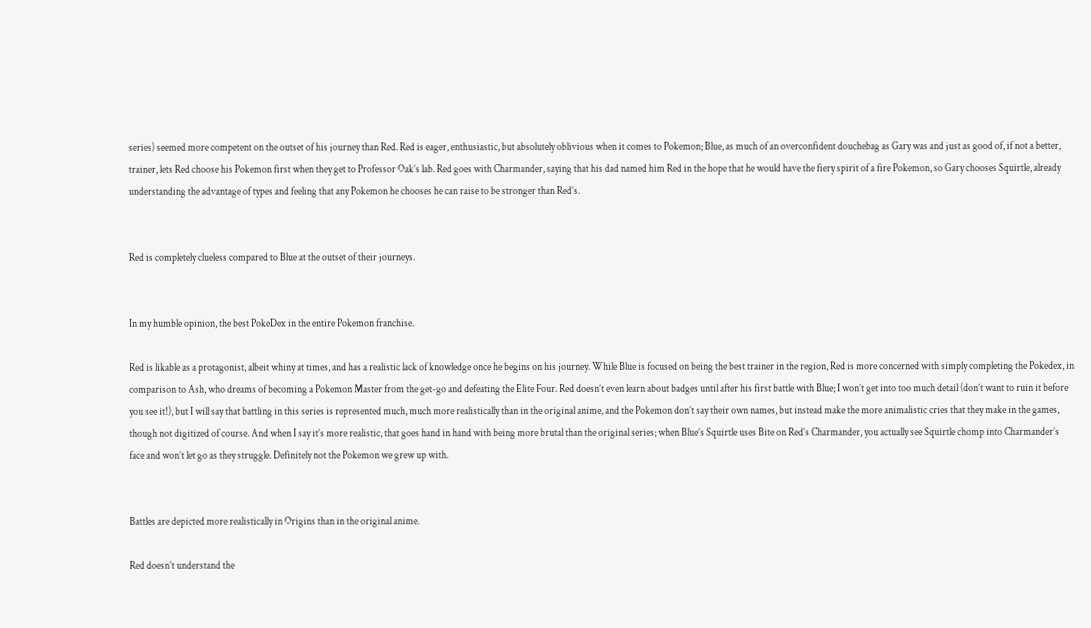series) seemed more competent on the outset of his journey than Red. Red is eager, enthusiastic, but absolutely oblivious when it comes to Pokemon; Blue, as much of an overconfident douchebag as Gary was and just as good of, if not a better, trainer, lets Red choose his Pokemon first when they get to Professor Oak’s lab. Red goes with Charmander, saying that his dad named him Red in the hope that he would have the fiery spirit of a fire Pokemon, so Gary chooses Squirtle, already understanding the advantage of types and feeling that any Pokemon he chooses he can raise to be stronger than Red’s.


Red is completely clueless compared to Blue at the outset of their journeys.


In my humble opinion, the best PokeDex in the entire Pokemon franchise.

Red is likable as a protagonist, albeit whiny at times, and has a realistic lack of knowledge once he begins on his journey. While Blue is focused on being the best trainer in the region, Red is more concerned with simply completing the Pokedex, in comparison to Ash, who dreams of becoming a Pokemon Master from the get-go and defeating the Elite Four. Red doesn’t even learn about badges until after his first battle with Blue; I won’t get into too much detail (don’t want to ruin it before you see it!), but I will say that battling in this series is represented much, much more realistically than in the original anime, and the Pokemon don’t say their own names, but instead make the more animalistic cries that they make in the games, though not digitized of course. And when I say it’s more realistic, that goes hand in hand with being more brutal than the original series; when Blue’s Squirtle uses Bite on Red’s Charmander, you actually see Squirtle chomp into Charmander’s face and won’t let go as they struggle. Definitely not the Pokemon we grew up with.


Battles are depicted more realistically in Origins than in the original anime.

Red doesn’t understand the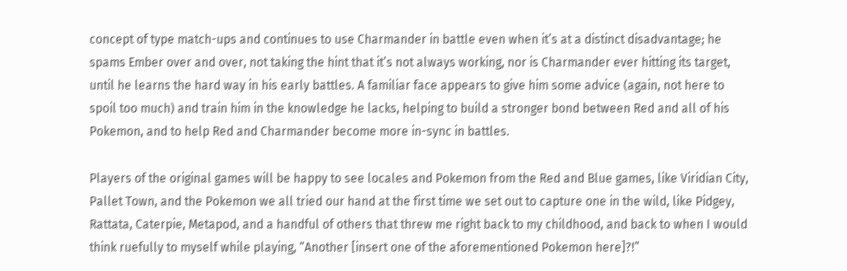concept of type match-ups and continues to use Charmander in battle even when it’s at a distinct disadvantage; he spams Ember over and over, not taking the hint that it’s not always working, nor is Charmander ever hitting its target, until he learns the hard way in his early battles. A familiar face appears to give him some advice (again, not here to spoil too much) and train him in the knowledge he lacks, helping to build a stronger bond between Red and all of his Pokemon, and to help Red and Charmander become more in-sync in battles.

Players of the original games will be happy to see locales and Pokemon from the Red and Blue games, like Viridian City, Pallet Town, and the Pokemon we all tried our hand at the first time we set out to capture one in the wild, like Pidgey, Rattata, Caterpie, Metapod, and a handful of others that threw me right back to my childhood, and back to when I would think ruefully to myself while playing, “Another [insert one of the aforementioned Pokemon here]?!”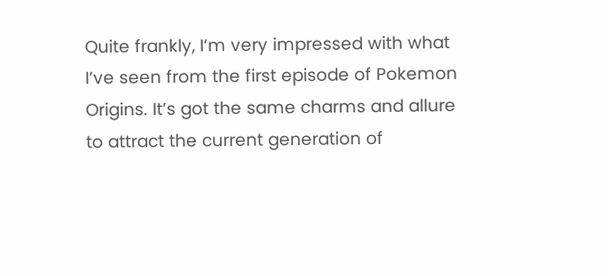Quite frankly, I’m very impressed with what I’ve seen from the first episode of Pokemon Origins. It’s got the same charms and allure to attract the current generation of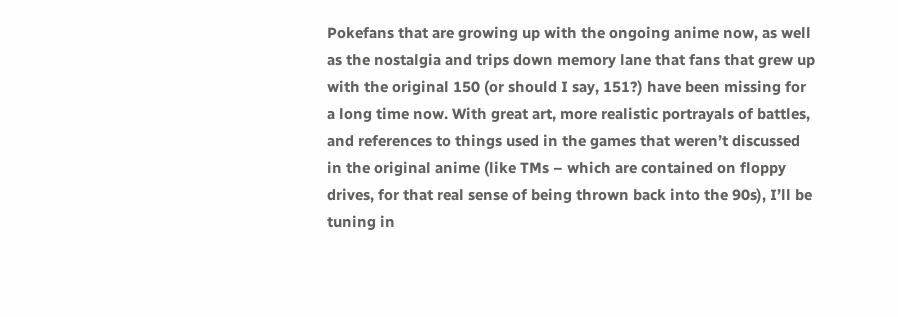Pokefans that are growing up with the ongoing anime now, as well as the nostalgia and trips down memory lane that fans that grew up with the original 150 (or should I say, 151?) have been missing for a long time now. With great art, more realistic portrayals of battles, and references to things used in the games that weren’t discussed in the original anime (like TMs – which are contained on floppy drives, for that real sense of being thrown back into the 90s), I’ll be tuning in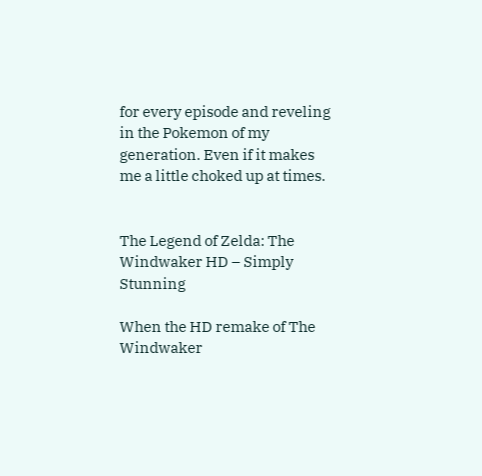for every episode and reveling in the Pokemon of my generation. Even if it makes me a little choked up at times.


The Legend of Zelda: The Windwaker HD – Simply Stunning

When the HD remake of The Windwaker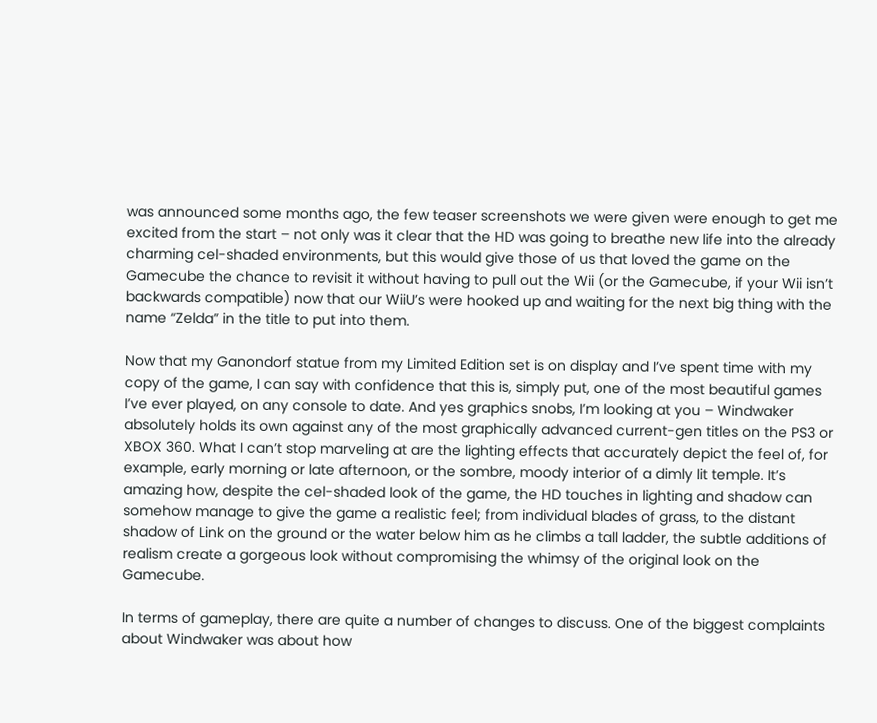was announced some months ago, the few teaser screenshots we were given were enough to get me excited from the start – not only was it clear that the HD was going to breathe new life into the already charming cel-shaded environments, but this would give those of us that loved the game on the Gamecube the chance to revisit it without having to pull out the Wii (or the Gamecube, if your Wii isn’t backwards compatible) now that our WiiU’s were hooked up and waiting for the next big thing with the name “Zelda” in the title to put into them.

Now that my Ganondorf statue from my Limited Edition set is on display and I’ve spent time with my copy of the game, I can say with confidence that this is, simply put, one of the most beautiful games I’ve ever played, on any console to date. And yes graphics snobs, I’m looking at you – Windwaker absolutely holds its own against any of the most graphically advanced current-gen titles on the PS3 or XBOX 360. What I can’t stop marveling at are the lighting effects that accurately depict the feel of, for example, early morning or late afternoon, or the sombre, moody interior of a dimly lit temple. It’s amazing how, despite the cel-shaded look of the game, the HD touches in lighting and shadow can somehow manage to give the game a realistic feel; from individual blades of grass, to the distant shadow of Link on the ground or the water below him as he climbs a tall ladder, the subtle additions of realism create a gorgeous look without compromising the whimsy of the original look on the Gamecube.

In terms of gameplay, there are quite a number of changes to discuss. One of the biggest complaints about Windwaker was about how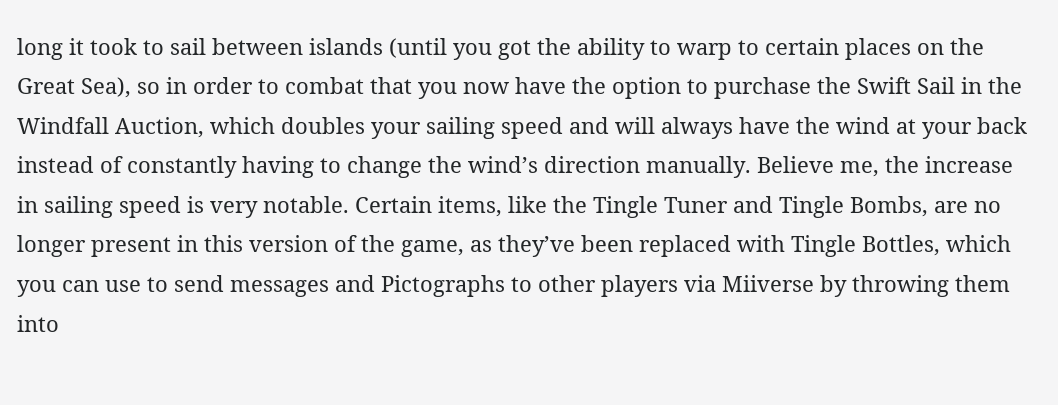long it took to sail between islands (until you got the ability to warp to certain places on the Great Sea), so in order to combat that you now have the option to purchase the Swift Sail in the Windfall Auction, which doubles your sailing speed and will always have the wind at your back instead of constantly having to change the wind’s direction manually. Believe me, the increase in sailing speed is very notable. Certain items, like the Tingle Tuner and Tingle Bombs, are no longer present in this version of the game, as they’ve been replaced with Tingle Bottles, which you can use to send messages and Pictographs to other players via Miiverse by throwing them into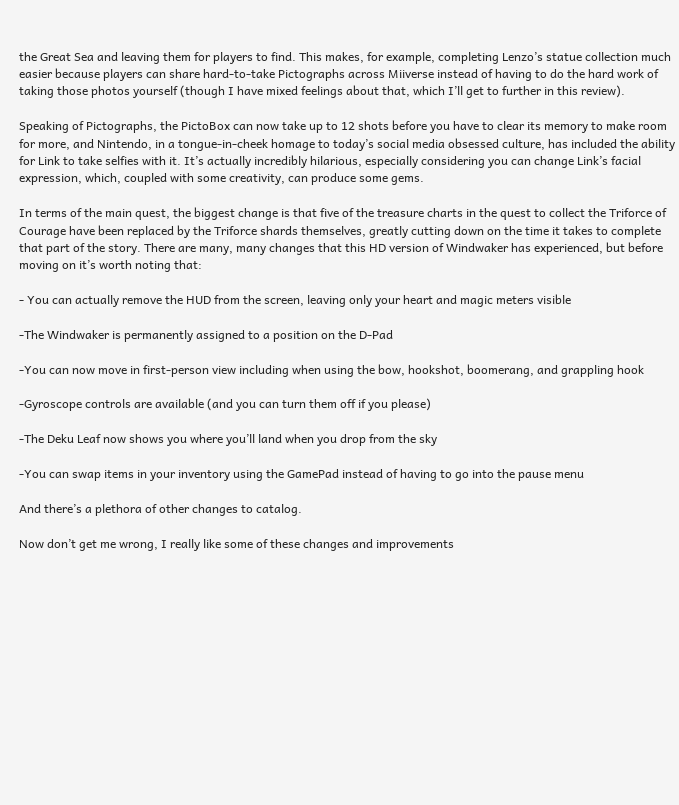the Great Sea and leaving them for players to find. This makes, for example, completing Lenzo’s statue collection much easier because players can share hard-to-take Pictographs across Miiverse instead of having to do the hard work of taking those photos yourself (though I have mixed feelings about that, which I’ll get to further in this review).

Speaking of Pictographs, the PictoBox can now take up to 12 shots before you have to clear its memory to make room for more, and Nintendo, in a tongue-in-cheek homage to today’s social media obsessed culture, has included the ability for Link to take selfies with it. It’s actually incredibly hilarious, especially considering you can change Link’s facial expression, which, coupled with some creativity, can produce some gems.

In terms of the main quest, the biggest change is that five of the treasure charts in the quest to collect the Triforce of Courage have been replaced by the Triforce shards themselves, greatly cutting down on the time it takes to complete that part of the story. There are many, many changes that this HD version of Windwaker has experienced, but before moving on it’s worth noting that:

- You can actually remove the HUD from the screen, leaving only your heart and magic meters visible

-The Windwaker is permanently assigned to a position on the D-Pad

-You can now move in first-person view including when using the bow, hookshot, boomerang, and grappling hook

-Gyroscope controls are available (and you can turn them off if you please)

-The Deku Leaf now shows you where you’ll land when you drop from the sky

-You can swap items in your inventory using the GamePad instead of having to go into the pause menu

And there’s a plethora of other changes to catalog.

Now don’t get me wrong, I really like some of these changes and improvements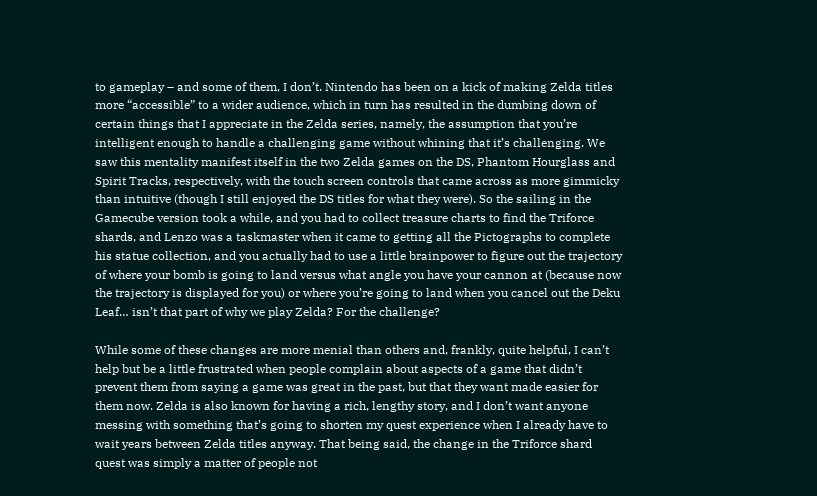to gameplay – and some of them, I don’t. Nintendo has been on a kick of making Zelda titles more “accessible” to a wider audience, which in turn has resulted in the dumbing down of certain things that I appreciate in the Zelda series, namely, the assumption that you’re intelligent enough to handle a challenging game without whining that it’s challenging. We saw this mentality manifest itself in the two Zelda games on the DS, Phantom Hourglass and Spirit Tracks, respectively, with the touch screen controls that came across as more gimmicky than intuitive (though I still enjoyed the DS titles for what they were). So the sailing in the Gamecube version took a while, and you had to collect treasure charts to find the Triforce shards, and Lenzo was a taskmaster when it came to getting all the Pictographs to complete his statue collection, and you actually had to use a little brainpower to figure out the trajectory of where your bomb is going to land versus what angle you have your cannon at (because now the trajectory is displayed for you) or where you’re going to land when you cancel out the Deku Leaf… isn’t that part of why we play Zelda? For the challenge?

While some of these changes are more menial than others and, frankly, quite helpful, I can’t help but be a little frustrated when people complain about aspects of a game that didn’t prevent them from saying a game was great in the past, but that they want made easier for them now. Zelda is also known for having a rich, lengthy story, and I don’t want anyone messing with something that’s going to shorten my quest experience when I already have to wait years between Zelda titles anyway. That being said, the change in the Triforce shard quest was simply a matter of people not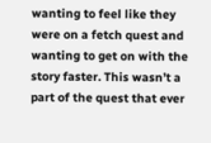wanting to feel like they were on a fetch quest and wanting to get on with the story faster. This wasn’t a part of the quest that ever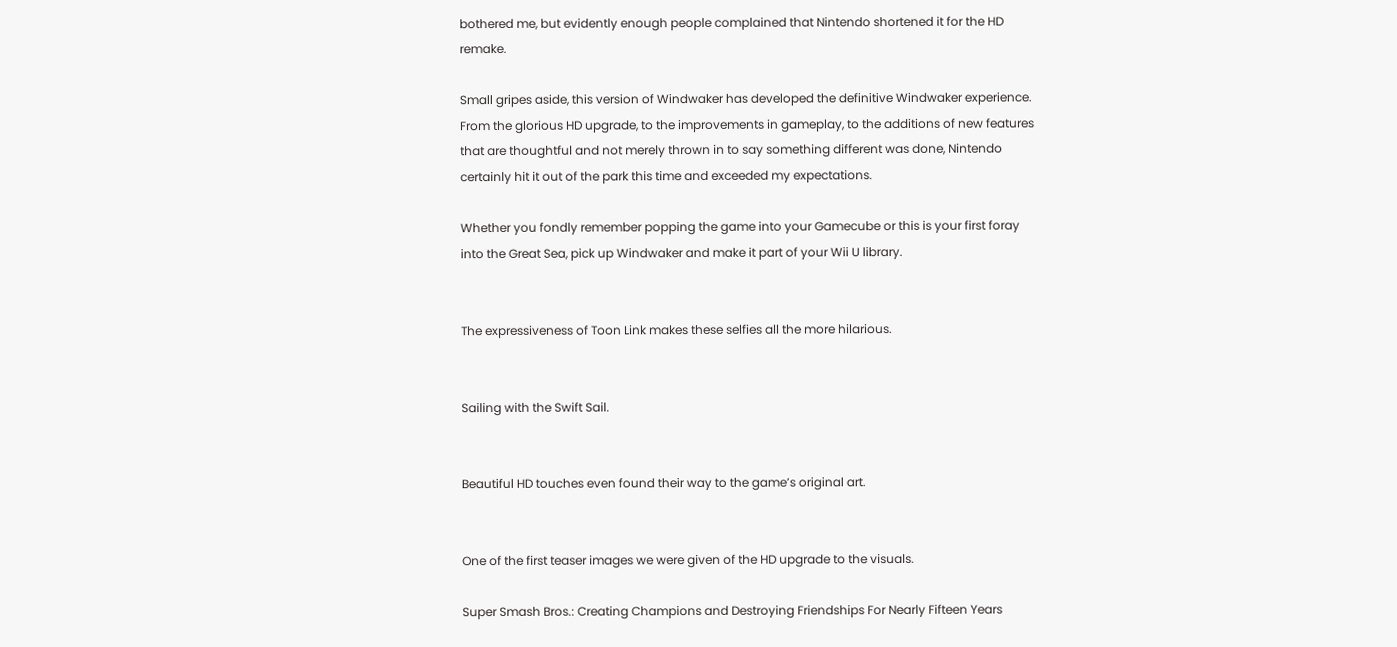bothered me, but evidently enough people complained that Nintendo shortened it for the HD remake.

Small gripes aside, this version of Windwaker has developed the definitive Windwaker experience. From the glorious HD upgrade, to the improvements in gameplay, to the additions of new features that are thoughtful and not merely thrown in to say something different was done, Nintendo certainly hit it out of the park this time and exceeded my expectations.

Whether you fondly remember popping the game into your Gamecube or this is your first foray into the Great Sea, pick up Windwaker and make it part of your Wii U library.


The expressiveness of Toon Link makes these selfies all the more hilarious.


Sailing with the Swift Sail.


Beautiful HD touches even found their way to the game’s original art.


One of the first teaser images we were given of the HD upgrade to the visuals.

Super Smash Bros.: Creating Champions and Destroying Friendships For Nearly Fifteen Years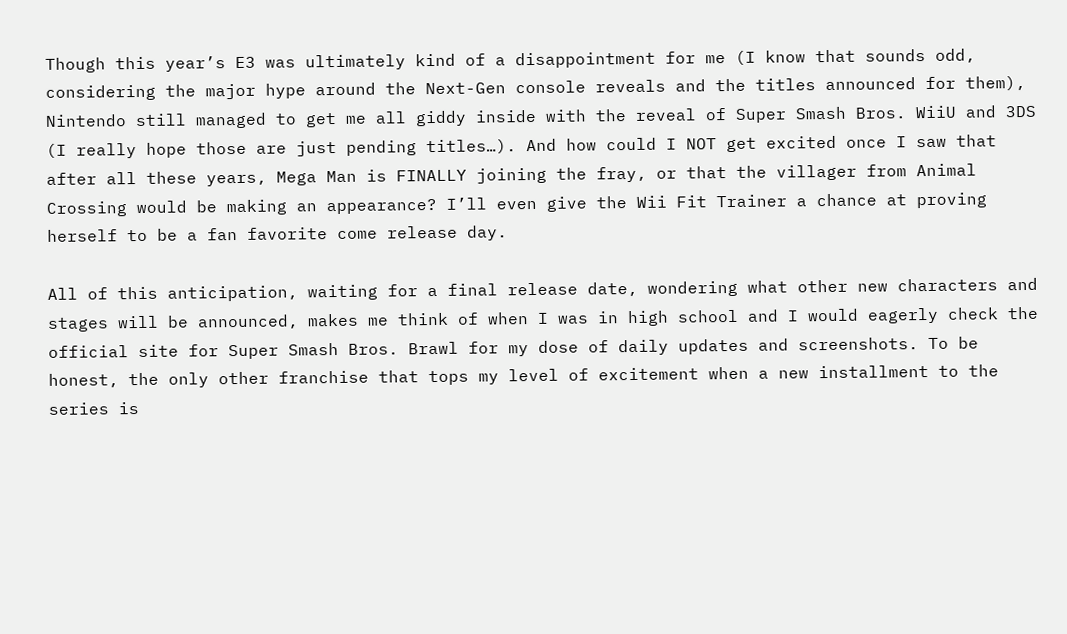Though this year’s E3 was ultimately kind of a disappointment for me (I know that sounds odd, considering the major hype around the Next-Gen console reveals and the titles announced for them), Nintendo still managed to get me all giddy inside with the reveal of Super Smash Bros. WiiU and 3DS (I really hope those are just pending titles…). And how could I NOT get excited once I saw that after all these years, Mega Man is FINALLY joining the fray, or that the villager from Animal Crossing would be making an appearance? I’ll even give the Wii Fit Trainer a chance at proving herself to be a fan favorite come release day.

All of this anticipation, waiting for a final release date, wondering what other new characters and stages will be announced, makes me think of when I was in high school and I would eagerly check the official site for Super Smash Bros. Brawl for my dose of daily updates and screenshots. To be honest, the only other franchise that tops my level of excitement when a new installment to the series is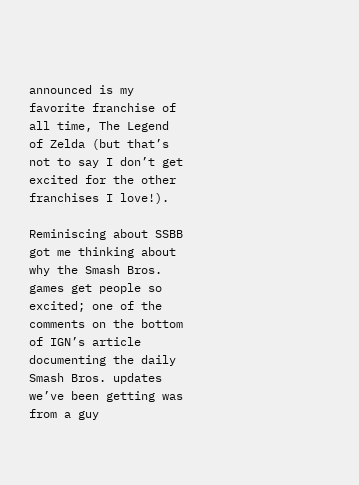announced is my favorite franchise of all time, The Legend of Zelda (but that’s not to say I don’t get excited for the other franchises I love!).

Reminiscing about SSBB got me thinking about why the Smash Bros. games get people so excited; one of the comments on the bottom of IGN’s article documenting the daily Smash Bros. updates we’ve been getting was from a guy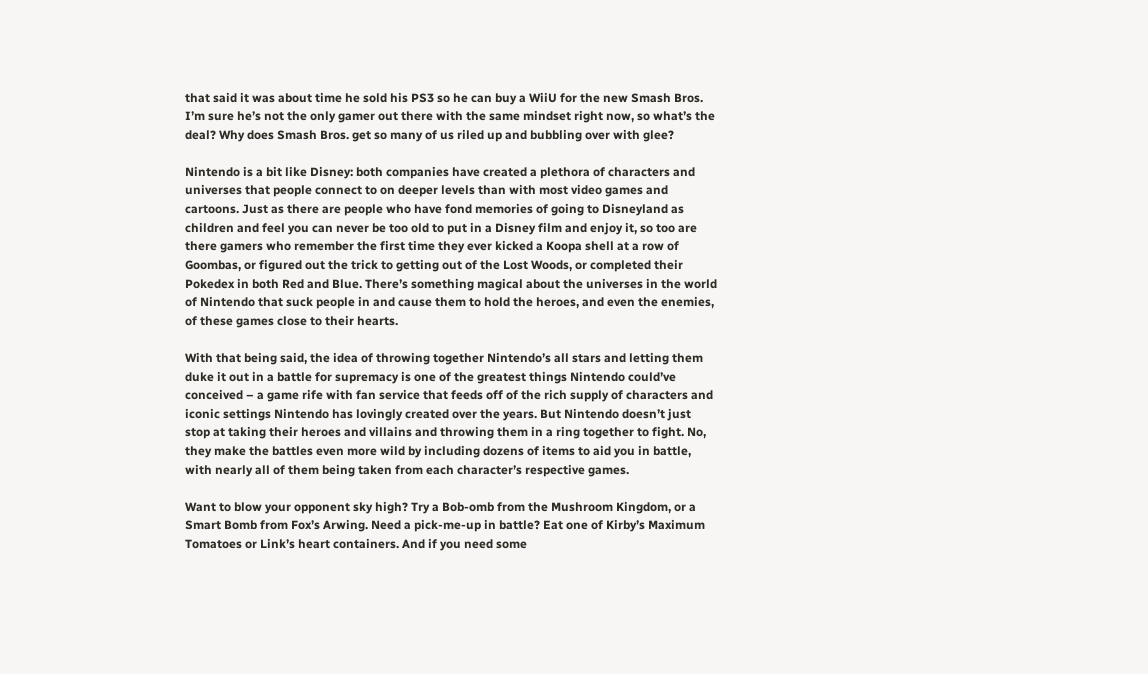that said it was about time he sold his PS3 so he can buy a WiiU for the new Smash Bros. I’m sure he’s not the only gamer out there with the same mindset right now, so what’s the deal? Why does Smash Bros. get so many of us riled up and bubbling over with glee?

Nintendo is a bit like Disney: both companies have created a plethora of characters and universes that people connect to on deeper levels than with most video games and cartoons. Just as there are people who have fond memories of going to Disneyland as children and feel you can never be too old to put in a Disney film and enjoy it, so too are there gamers who remember the first time they ever kicked a Koopa shell at a row of Goombas, or figured out the trick to getting out of the Lost Woods, or completed their Pokedex in both Red and Blue. There’s something magical about the universes in the world of Nintendo that suck people in and cause them to hold the heroes, and even the enemies, of these games close to their hearts.

With that being said, the idea of throwing together Nintendo’s all stars and letting them duke it out in a battle for supremacy is one of the greatest things Nintendo could’ve conceived – a game rife with fan service that feeds off of the rich supply of characters and iconic settings Nintendo has lovingly created over the years. But Nintendo doesn’t just stop at taking their heroes and villains and throwing them in a ring together to fight. No, they make the battles even more wild by including dozens of items to aid you in battle, with nearly all of them being taken from each character’s respective games.

Want to blow your opponent sky high? Try a Bob-omb from the Mushroom Kingdom, or a Smart Bomb from Fox’s Arwing. Need a pick-me-up in battle? Eat one of Kirby’s Maximum Tomatoes or Link’s heart containers. And if you need some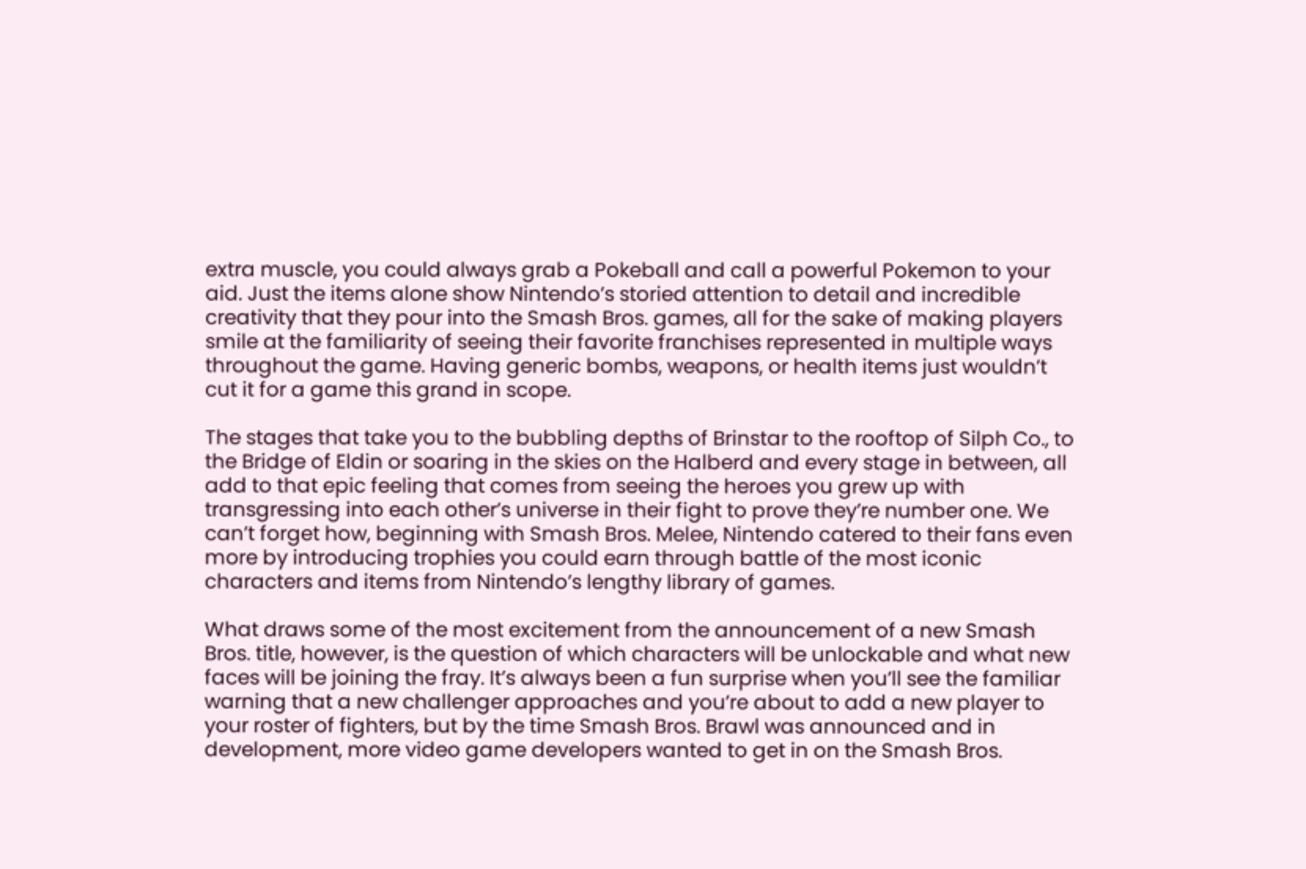extra muscle, you could always grab a Pokeball and call a powerful Pokemon to your aid. Just the items alone show Nintendo’s storied attention to detail and incredible creativity that they pour into the Smash Bros. games, all for the sake of making players smile at the familiarity of seeing their favorite franchises represented in multiple ways throughout the game. Having generic bombs, weapons, or health items just wouldn’t cut it for a game this grand in scope.

The stages that take you to the bubbling depths of Brinstar to the rooftop of Silph Co., to the Bridge of Eldin or soaring in the skies on the Halberd and every stage in between, all add to that epic feeling that comes from seeing the heroes you grew up with transgressing into each other’s universe in their fight to prove they’re number one. We can’t forget how, beginning with Smash Bros. Melee, Nintendo catered to their fans even more by introducing trophies you could earn through battle of the most iconic characters and items from Nintendo’s lengthy library of games.

What draws some of the most excitement from the announcement of a new Smash Bros. title, however, is the question of which characters will be unlockable and what new faces will be joining the fray. It’s always been a fun surprise when you’ll see the familiar warning that a new challenger approaches and you’re about to add a new player to your roster of fighters, but by the time Smash Bros. Brawl was announced and in development, more video game developers wanted to get in on the Smash Bros.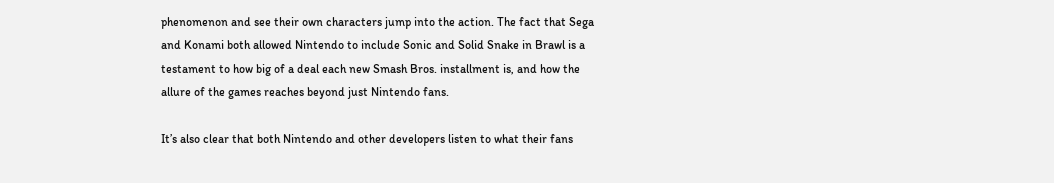phenomenon and see their own characters jump into the action. The fact that Sega and Konami both allowed Nintendo to include Sonic and Solid Snake in Brawl is a testament to how big of a deal each new Smash Bros. installment is, and how the allure of the games reaches beyond just Nintendo fans.

It’s also clear that both Nintendo and other developers listen to what their fans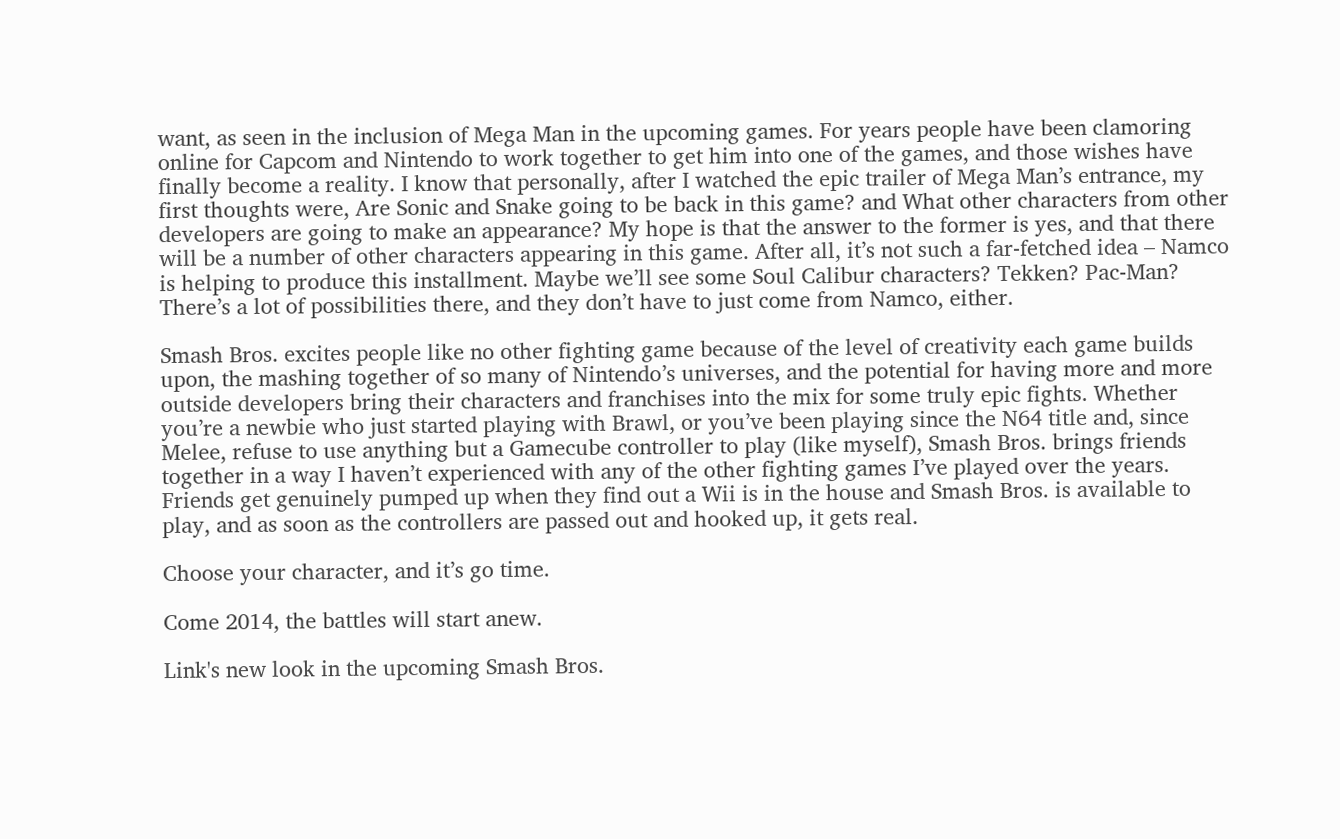want, as seen in the inclusion of Mega Man in the upcoming games. For years people have been clamoring online for Capcom and Nintendo to work together to get him into one of the games, and those wishes have finally become a reality. I know that personally, after I watched the epic trailer of Mega Man’s entrance, my first thoughts were, Are Sonic and Snake going to be back in this game? and What other characters from other developers are going to make an appearance? My hope is that the answer to the former is yes, and that there will be a number of other characters appearing in this game. After all, it’s not such a far-fetched idea – Namco is helping to produce this installment. Maybe we’ll see some Soul Calibur characters? Tekken? Pac-Man? There’s a lot of possibilities there, and they don’t have to just come from Namco, either.

Smash Bros. excites people like no other fighting game because of the level of creativity each game builds upon, the mashing together of so many of Nintendo’s universes, and the potential for having more and more outside developers bring their characters and franchises into the mix for some truly epic fights. Whether you’re a newbie who just started playing with Brawl, or you’ve been playing since the N64 title and, since Melee, refuse to use anything but a Gamecube controller to play (like myself), Smash Bros. brings friends together in a way I haven’t experienced with any of the other fighting games I’ve played over the years. Friends get genuinely pumped up when they find out a Wii is in the house and Smash Bros. is available to play, and as soon as the controllers are passed out and hooked up, it gets real.

Choose your character, and it’s go time.

Come 2014, the battles will start anew.

Link's new look in the upcoming Smash Bros.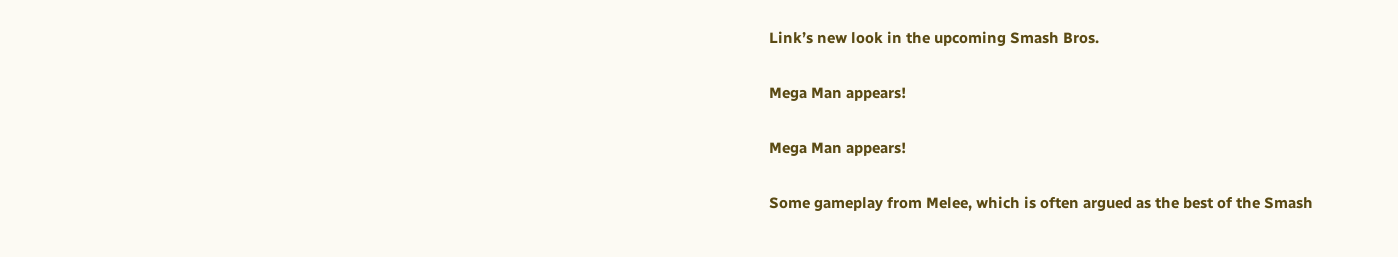Link’s new look in the upcoming Smash Bros.

Mega Man appears!

Mega Man appears!

Some gameplay from Melee, which is often argued as the best of the Smash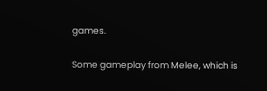games.

Some gameplay from Melee, which is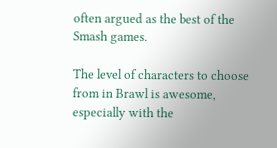often argued as the best of the Smash games.

The level of characters to choose from in Brawl is awesome, especially with the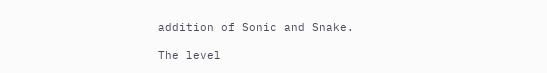addition of Sonic and Snake.

The level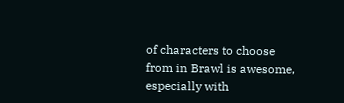of characters to choose from in Brawl is awesome, especially with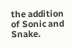the addition of Sonic and Snake.